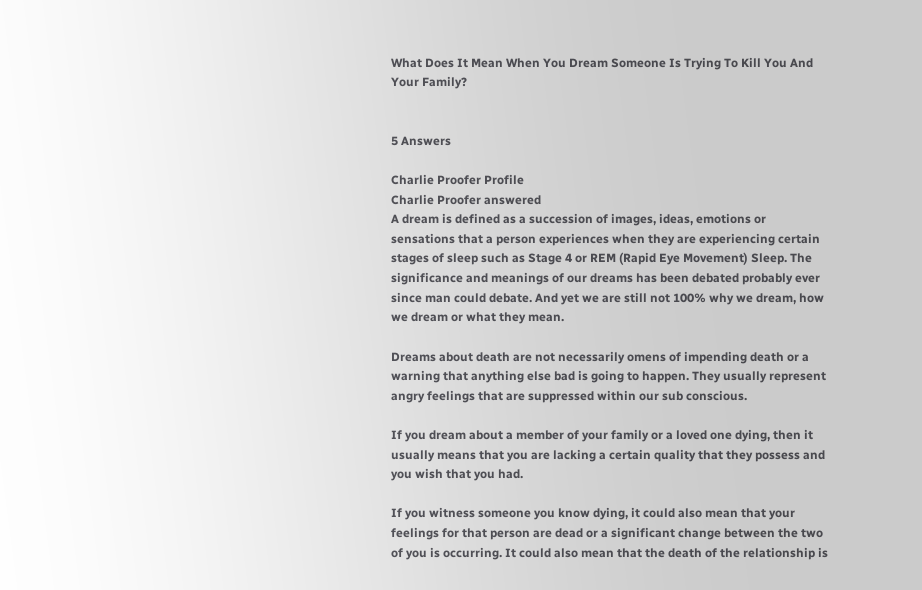What Does It Mean When You Dream Someone Is Trying To Kill You And Your Family?


5 Answers

Charlie Proofer Profile
Charlie Proofer answered
A dream is defined as a succession of images, ideas, emotions or sensations that a person experiences when they are experiencing certain stages of sleep such as Stage 4 or REM (Rapid Eye Movement) Sleep. The significance and meanings of our dreams has been debated probably ever since man could debate. And yet we are still not 100% why we dream, how we dream or what they mean.

Dreams about death are not necessarily omens of impending death or a warning that anything else bad is going to happen. They usually represent angry feelings that are suppressed within our sub conscious.

If you dream about a member of your family or a loved one dying, then it usually means that you are lacking a certain quality that they possess and you wish that you had.

If you witness someone you know dying, it could also mean that your feelings for that person are dead or a significant change between the two of you is occurring. It could also mean that the death of the relationship is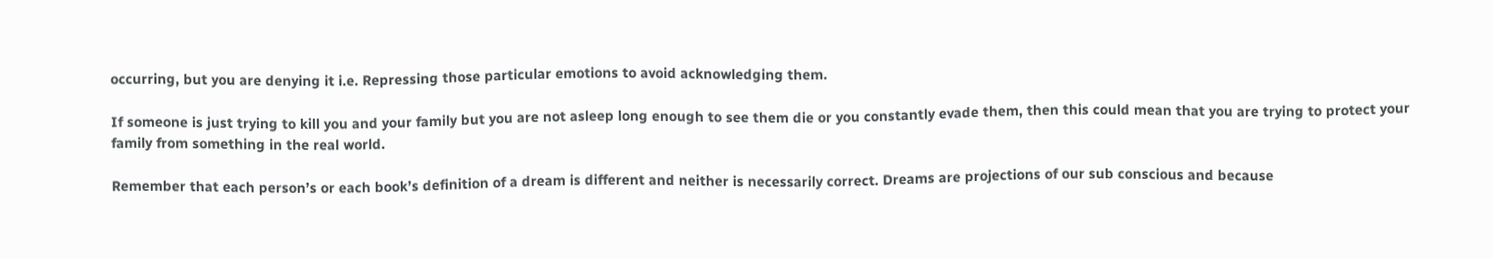occurring, but you are denying it i.e. Repressing those particular emotions to avoid acknowledging them.

If someone is just trying to kill you and your family but you are not asleep long enough to see them die or you constantly evade them, then this could mean that you are trying to protect your family from something in the real world.

Remember that each person’s or each book’s definition of a dream is different and neither is necessarily correct. Dreams are projections of our sub conscious and because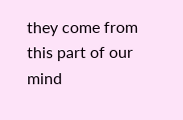they come from this part of our mind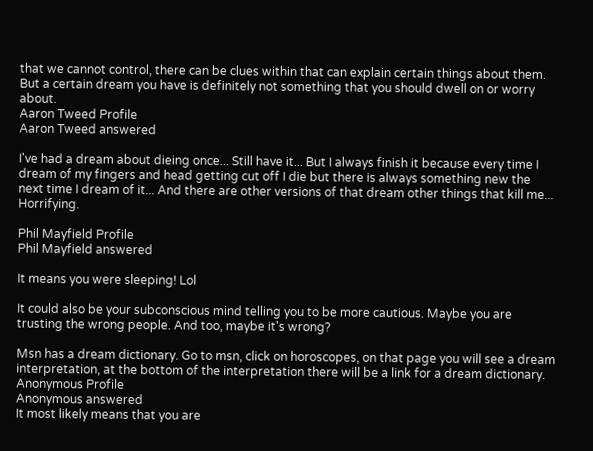that we cannot control, there can be clues within that can explain certain things about them. But a certain dream you have is definitely not something that you should dwell on or worry about.
Aaron Tweed Profile
Aaron Tweed answered

I've had a dream about dieing once... Still have it... But I always finish it because every time I dream of my fingers and head getting cut off I die but there is always something new the next time I dream of it... And there are other versions of that dream other things that kill me... Horrifying.

Phil Mayfield Profile
Phil Mayfield answered

It means you were sleeping! Lol

It could also be your subconscious mind telling you to be more cautious. Maybe you are trusting the wrong people. And too, maybe it's wrong?

Msn has a dream dictionary. Go to msn, click on horoscopes, on that page you will see a dream interpretation, at the bottom of the interpretation there will be a link for a dream dictionary.
Anonymous Profile
Anonymous answered
It most likely means that you are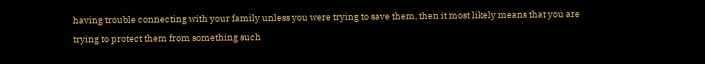having trouble connecting with your family unless you were trying to save them, then it most likely means that you are trying to protect them from something such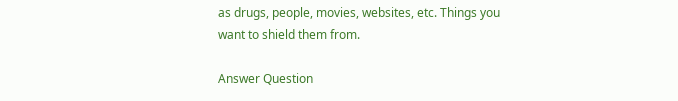as drugs, people, movies, websites, etc. Things you want to shield them from.

Answer Question